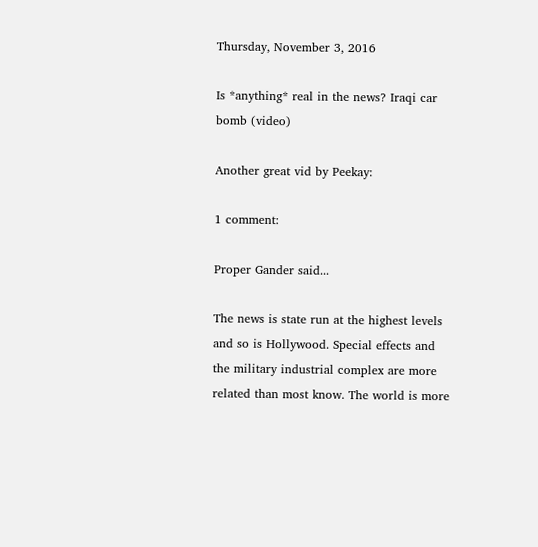Thursday, November 3, 2016

Is *anything* real in the news? Iraqi car bomb (video)

Another great vid by Peekay:

1 comment:

Proper Gander said...

The news is state run at the highest levels and so is Hollywood. Special effects and the military industrial complex are more related than most know. The world is more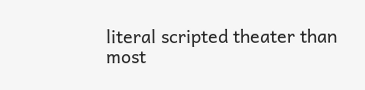literal scripted theater than most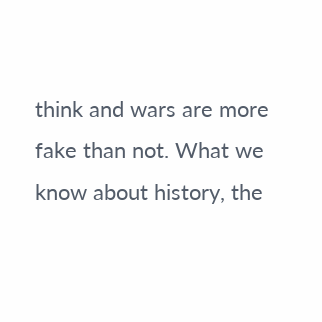think and wars are more fake than not. What we know about history, the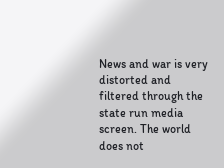News and war is very distorted and filtered through the state run media screen. The world does not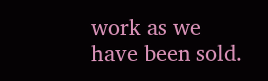work as we have been sold.